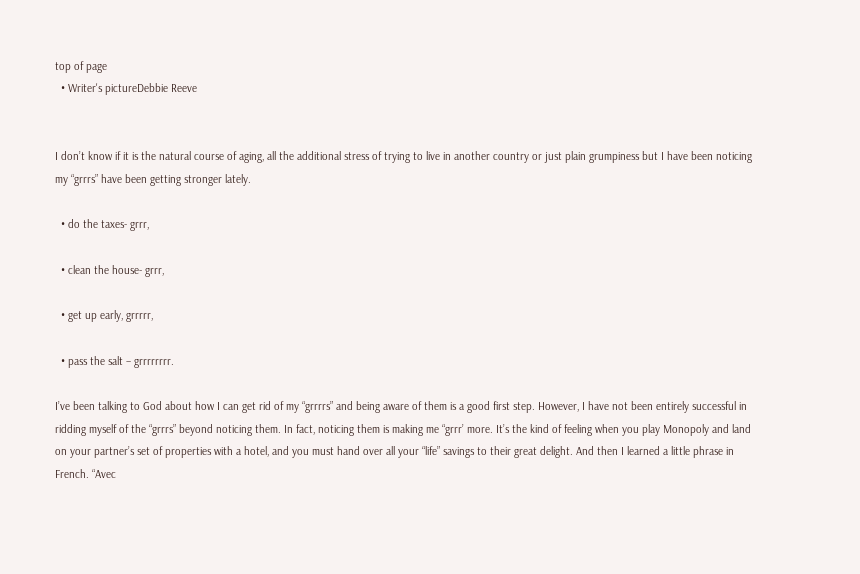top of page
  • Writer's pictureDebbie Reeve


I don’t know if it is the natural course of aging, all the additional stress of trying to live in another country or just plain grumpiness but I have been noticing my “grrrs” have been getting stronger lately.

  • do the taxes- grrr,

  • clean the house- grrr,

  • get up early, grrrrr,

  • pass the salt – grrrrrrrr.

I’ve been talking to God about how I can get rid of my “grrrrs” and being aware of them is a good first step. However, I have not been entirely successful in ridding myself of the “grrrs” beyond noticing them. In fact, noticing them is making me “grrr’ more. It’s the kind of feeling when you play Monopoly and land on your partner’s set of properties with a hotel, and you must hand over all your “life” savings to their great delight. And then I learned a little phrase in French. “Avec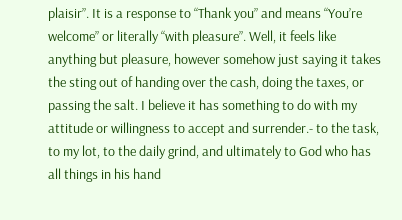plaisir”. It is a response to “Thank you” and means “You’re welcome” or literally “with pleasure”. Well, it feels like anything but pleasure, however somehow just saying it takes the sting out of handing over the cash, doing the taxes, or passing the salt. I believe it has something to do with my attitude or willingness to accept and surrender.- to the task, to my lot, to the daily grind, and ultimately to God who has all things in his hand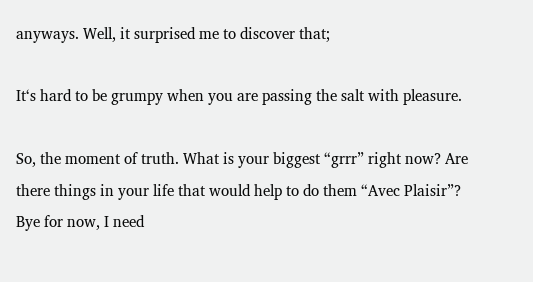anyways. Well, it surprised me to discover that;

It‘s hard to be grumpy when you are passing the salt with pleasure.

So, the moment of truth. What is your biggest “grrr” right now? Are there things in your life that would help to do them “Avec Plaisir”? Bye for now, I need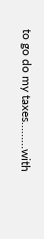to go do my taxes………with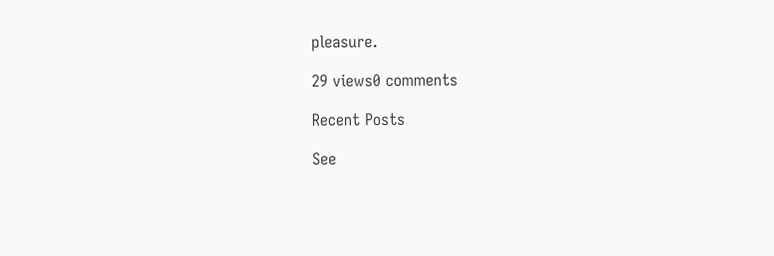pleasure.

29 views0 comments

Recent Posts

See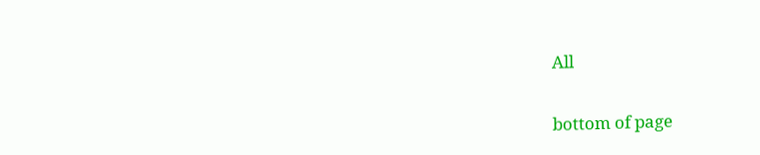All


bottom of page